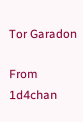Tor Garadon

From 1d4chan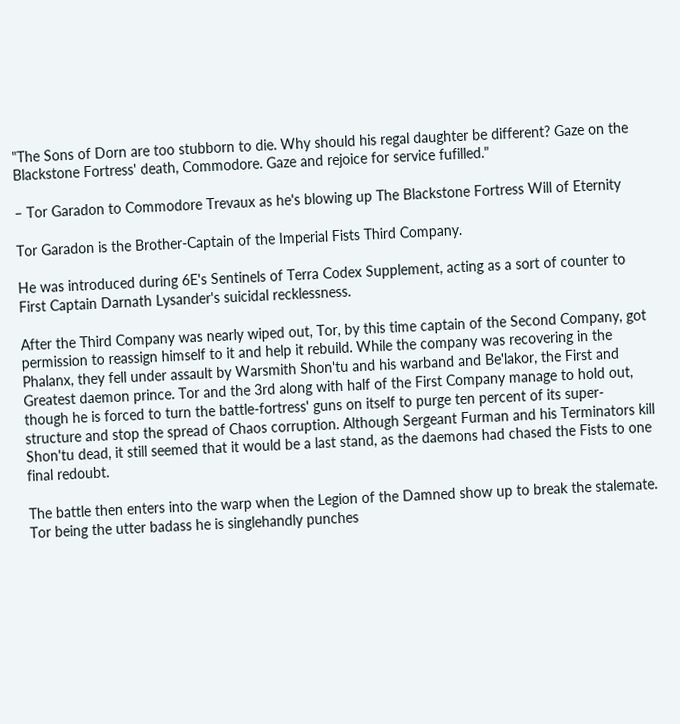"The Sons of Dorn are too stubborn to die. Why should his regal daughter be different? Gaze on the Blackstone Fortress' death, Commodore. Gaze and rejoice for service fufilled."

– Tor Garadon to Commodore Trevaux as he's blowing up The Blackstone Fortress Will of Eternity

Tor Garadon is the Brother-Captain of the Imperial Fists Third Company.

He was introduced during 6E's Sentinels of Terra Codex Supplement, acting as a sort of counter to First Captain Darnath Lysander's suicidal recklessness.

After the Third Company was nearly wiped out, Tor, by this time captain of the Second Company, got permission to reassign himself to it and help it rebuild. While the company was recovering in the Phalanx, they fell under assault by Warsmith Shon'tu and his warband and Be'lakor, the First and Greatest daemon prince. Tor and the 3rd along with half of the First Company manage to hold out, though he is forced to turn the battle-fortress' guns on itself to purge ten percent of its super-structure and stop the spread of Chaos corruption. Although Sergeant Furman and his Terminators kill Shon'tu dead, it still seemed that it would be a last stand, as the daemons had chased the Fists to one final redoubt.

The battle then enters into the warp when the Legion of the Damned show up to break the stalemate. Tor being the utter badass he is singlehandly punches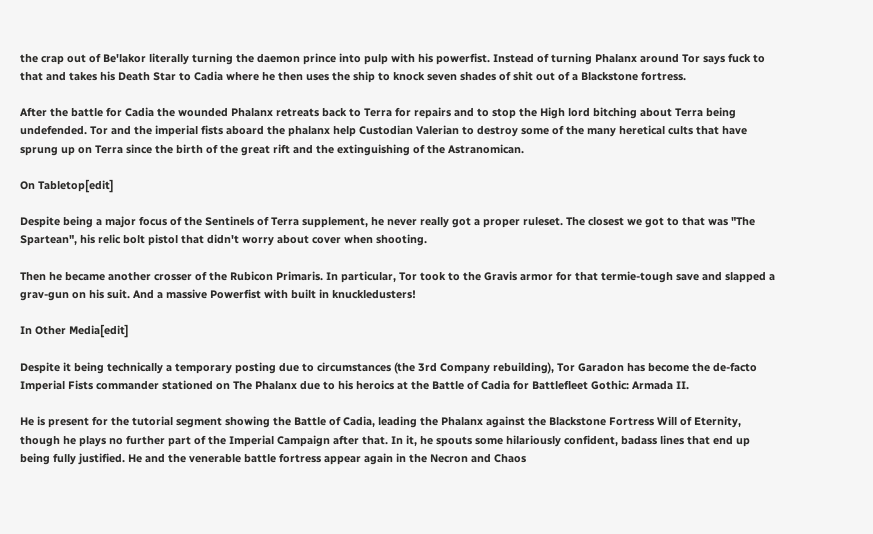the crap out of Be'lakor literally turning the daemon prince into pulp with his powerfist. Instead of turning Phalanx around Tor says fuck to that and takes his Death Star to Cadia where he then uses the ship to knock seven shades of shit out of a Blackstone fortress.

After the battle for Cadia the wounded Phalanx retreats back to Terra for repairs and to stop the High lord bitching about Terra being undefended. Tor and the imperial fists aboard the phalanx help Custodian Valerian to destroy some of the many heretical cults that have sprung up on Terra since the birth of the great rift and the extinguishing of the Astranomican.

On Tabletop[edit]

Despite being a major focus of the Sentinels of Terra supplement, he never really got a proper ruleset. The closest we got to that was "The Spartean", his relic bolt pistol that didn't worry about cover when shooting.

Then he became another crosser of the Rubicon Primaris. In particular, Tor took to the Gravis armor for that termie-tough save and slapped a grav-gun on his suit. And a massive Powerfist with built in knuckledusters!

In Other Media[edit]

Despite it being technically a temporary posting due to circumstances (the 3rd Company rebuilding), Tor Garadon has become the de-facto Imperial Fists commander stationed on The Phalanx due to his heroics at the Battle of Cadia for Battlefleet Gothic: Armada II.

He is present for the tutorial segment showing the Battle of Cadia, leading the Phalanx against the Blackstone Fortress Will of Eternity, though he plays no further part of the Imperial Campaign after that. In it, he spouts some hilariously confident, badass lines that end up being fully justified. He and the venerable battle fortress appear again in the Necron and Chaos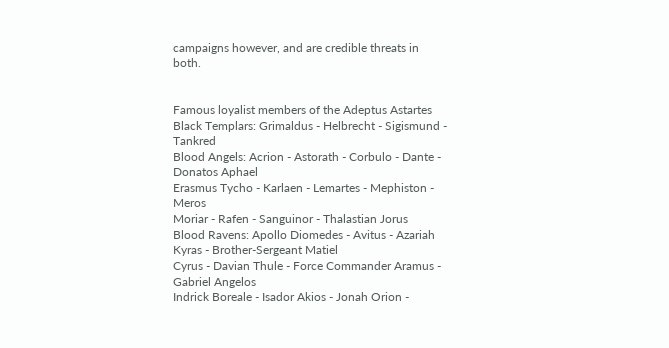campaigns however, and are credible threats in both.


Famous loyalist members of the Adeptus Astartes
Black Templars: Grimaldus - Helbrecht - Sigismund - Tankred
Blood Angels: Acrion - Astorath - Corbulo - Dante - Donatos Aphael
Erasmus Tycho - Karlaen - Lemartes - Mephiston - Meros
Moriar - Rafen - Sanguinor - Thalastian Jorus
Blood Ravens: Apollo Diomedes - Avitus - Azariah Kyras - Brother-Sergeant Matiel
Cyrus - Davian Thule - Force Commander Aramus - Gabriel Angelos
Indrick Boreale - Isador Akios - Jonah Orion -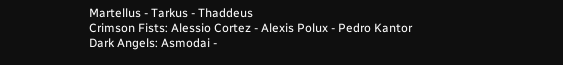Martellus - Tarkus - Thaddeus
Crimson Fists: Alessio Cortez - Alexis Polux - Pedro Kantor
Dark Angels: Asmodai -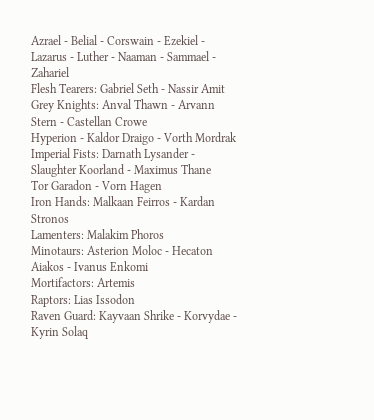Azrael - Belial - Corswain - Ezekiel - Lazarus - Luther - Naaman - Sammael - Zahariel
Flesh Tearers: Gabriel Seth - Nassir Amit
Grey Knights: Anval Thawn - Arvann Stern - Castellan Crowe
Hyperion - Kaldor Draigo - Vorth Mordrak
Imperial Fists: Darnath Lysander - Slaughter Koorland - Maximus Thane
Tor Garadon - Vorn Hagen
Iron Hands: Malkaan Feirros - Kardan Stronos
Lamenters: Malakim Phoros
Minotaurs: Asterion Moloc - Hecaton Aiakos - Ivanus Enkomi
Mortifactors: Artemis
Raptors: Lias Issodon
Raven Guard: Kayvaan Shrike - Korvydae - Kyrin Solaq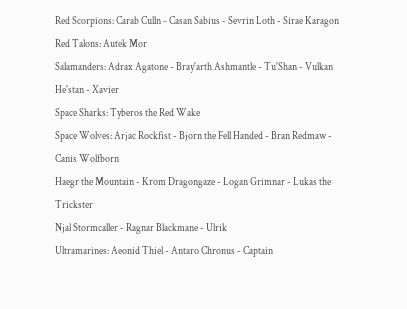Red Scorpions: Carab Culln - Casan Sabius - Sevrin Loth - Sirae Karagon
Red Talons: Autek Mor
Salamanders: Adrax Agatone - Bray'arth Ashmantle - Tu'Shan - Vulkan He'stan - Xavier
Space Sharks: Tyberos the Red Wake
Space Wolves: Arjac Rockfist - Bjorn the Fell Handed - Bran Redmaw - Canis Wolfborn
Haegr the Mountain - Krom Dragongaze - Logan Grimnar - Lukas the Trickster
Njal Stormcaller - Ragnar Blackmane - Ulrik
Ultramarines: Aeonid Thiel - Antaro Chronus - Captain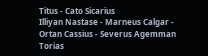Titus - Cato Sicarius
Illiyan Nastase - Marneus Calgar - Ortan Cassius - Severus Agemman
Torias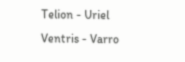Telion - Uriel Ventris - Varro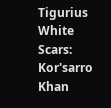Tigurius
White Scars: Kor'sarro Khan